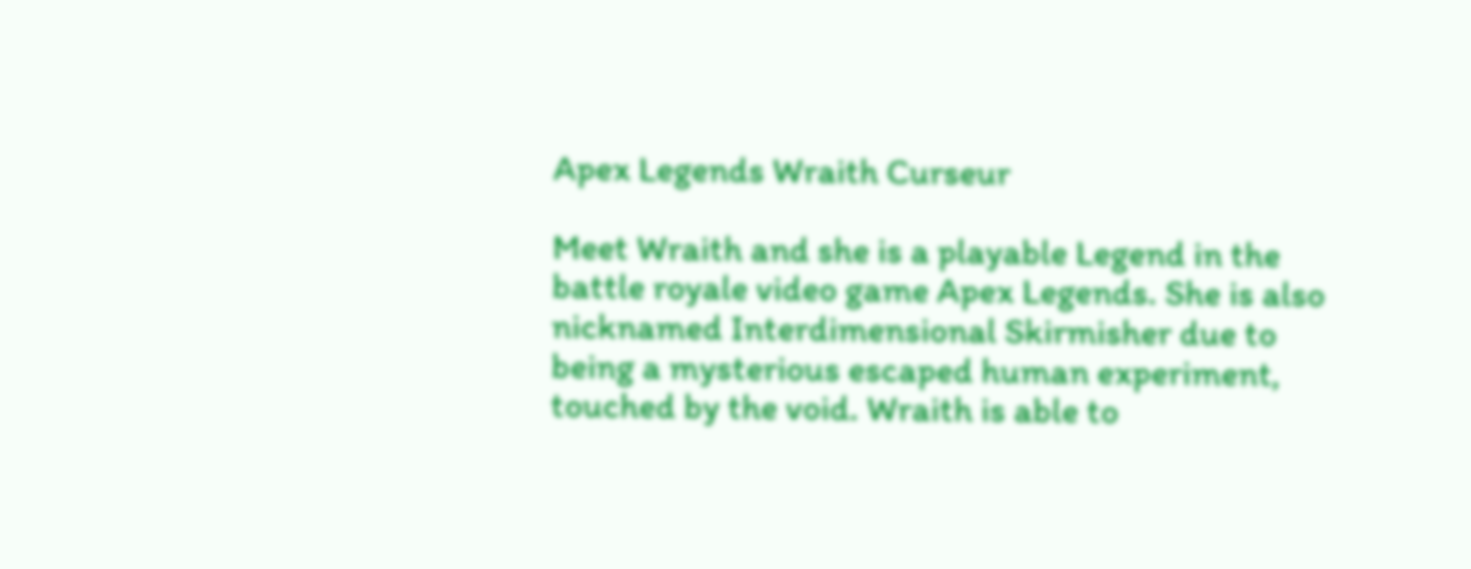Apex Legends Wraith Curseur

Meet Wraith and she is a playable Legend in the battle royale video game Apex Legends. She is also nicknamed Interdimensional Skirmisher due to being a mysterious escaped human experiment, touched by the void. Wraith is able to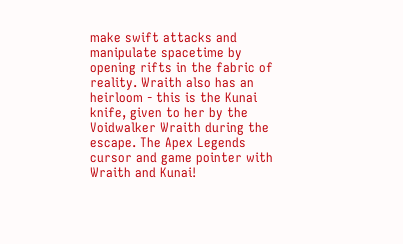make swift attacks and manipulate spacetime by opening rifts in the fabric of reality. Wraith also has an heirloom - this is the Kunai knife, given to her by the Voidwalker Wraith during the escape. The Apex Legends cursor and game pointer with Wraith and Kunai!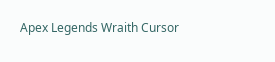Apex Legends Wraith Cursor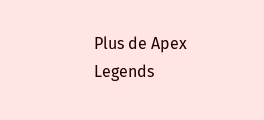Plus de Apex Legends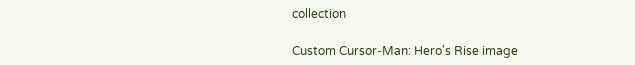collection

Custom Cursor-Man: Hero's Rise image